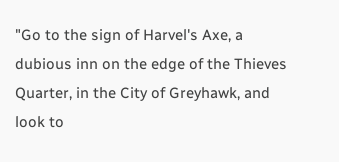"Go to the sign of Harvel's Axe, a dubious inn on the edge of the Thieves Quarter, in the City of Greyhawk, and look to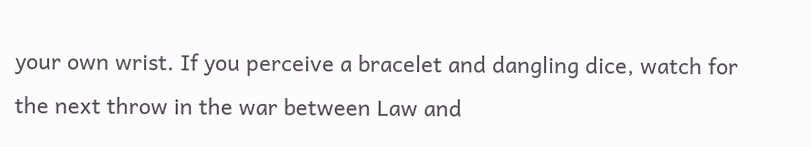your own wrist. If you perceive a bracelet and dangling dice, watch for the next throw in the war between Law and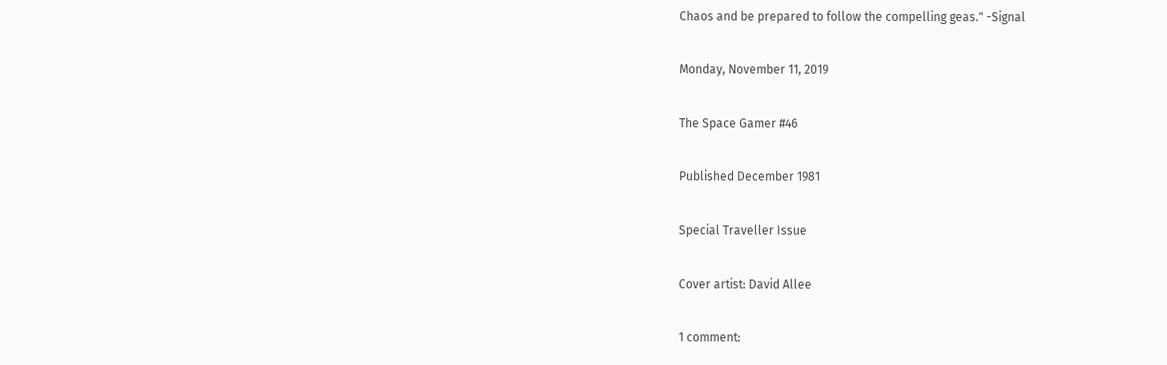Chaos and be prepared to follow the compelling geas." -Signal

Monday, November 11, 2019

The Space Gamer #46

Published December 1981

Special Traveller Issue

Cover artist: David Allee

1 comment: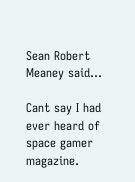Sean Robert Meaney said...

Cant say I had ever heard of space gamer magazine.